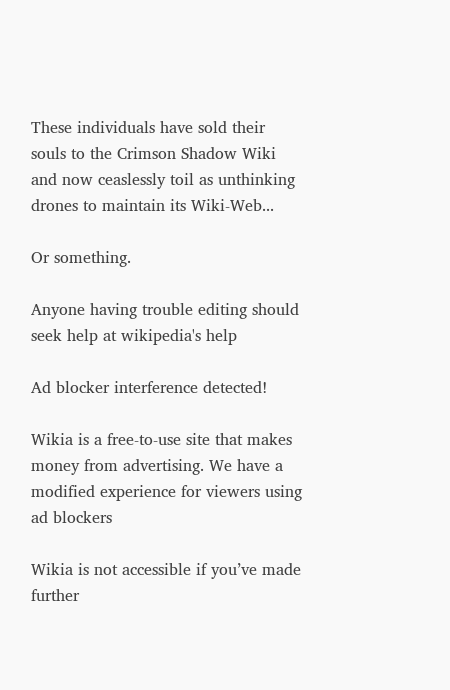These individuals have sold their souls to the Crimson Shadow Wiki and now ceaslessly toil as unthinking drones to maintain its Wiki-Web...

Or something.

Anyone having trouble editing should seek help at wikipedia's help

Ad blocker interference detected!

Wikia is a free-to-use site that makes money from advertising. We have a modified experience for viewers using ad blockers

Wikia is not accessible if you’ve made further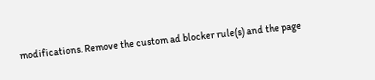modifications. Remove the custom ad blocker rule(s) and the page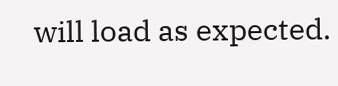will load as expected.